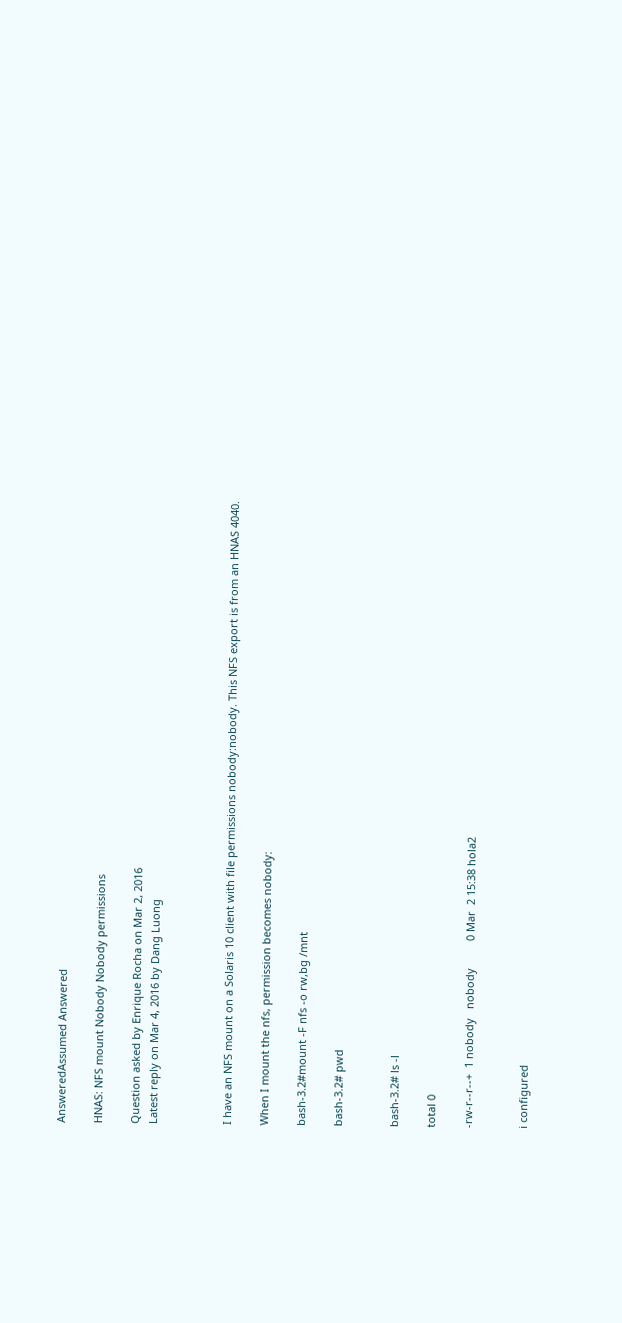AnsweredAssumed Answered

HNAS: NFS mount Nobody Nobody permissions

Question asked by Enrique Rocha on Mar 2, 2016
Latest reply on Mar 4, 2016 by Dang Luong



I have an NFS mount on a Solaris 10 client with file permissions nobody:nobody. This NFS export is from an HNAS 4040.

When I mount the nfs, permission becomes nobody:

bash-3.2#mount -F nfs -o rw,bg /mnt

bash-3.2# pwd


bash-3.2# ls -l

total 0

-rw-r--r--+  1 nobody   nobody         0 Mar  2 15:38 hola2


i configured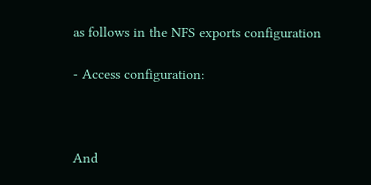as follows in the NFS exports configuration

- Access configuration:



And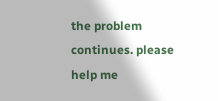the problem continues. please help me